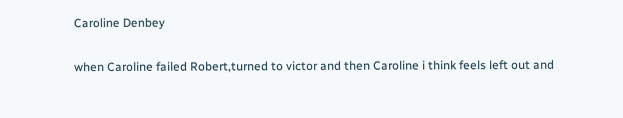Caroline Denbey

when Caroline failed Robert,turned to victor and then Caroline i think feels left out and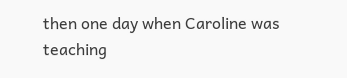then one day when Caroline was teaching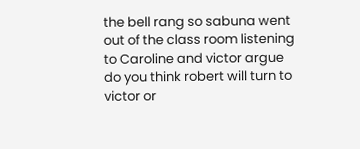the bell rang so sabuna went out of the class room listening to Caroline and victor argue do you think robert will turn to victor or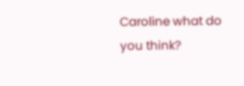Caroline what do you think?